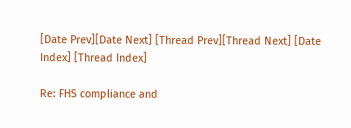[Date Prev][Date Next] [Thread Prev][Thread Next] [Date Index] [Thread Index]

Re: FHS compliance and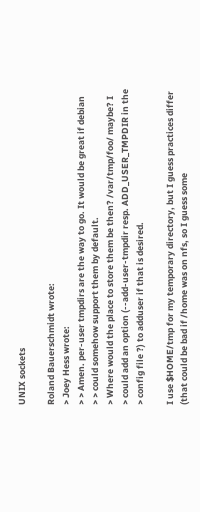UNIX sockets

Roland Bauerschmidt wrote:
> Joey Hess wrote:
> > Amen. per-user tmpdirs are the way to go. It would be great if debian
> > could somehow support them by default.
> Where would the place to store them be then? /var/tmp/foo/ maybe? I
> could add an option (--add-user-tmpdir resp. ADD_USER_TMPDIR in the
> config file ?) to adduser if that is desired.

I use $HOME/tmp for my temporary directory, but I guess practices differ
(that could be bad if /home was on nfs, so I guess some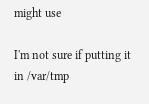might use

I'm not sure if putting it in /var/tmp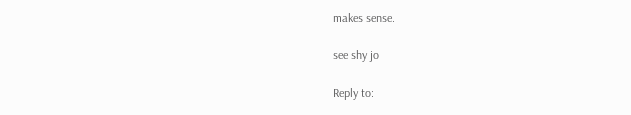makes sense.

see shy jo

Reply to: